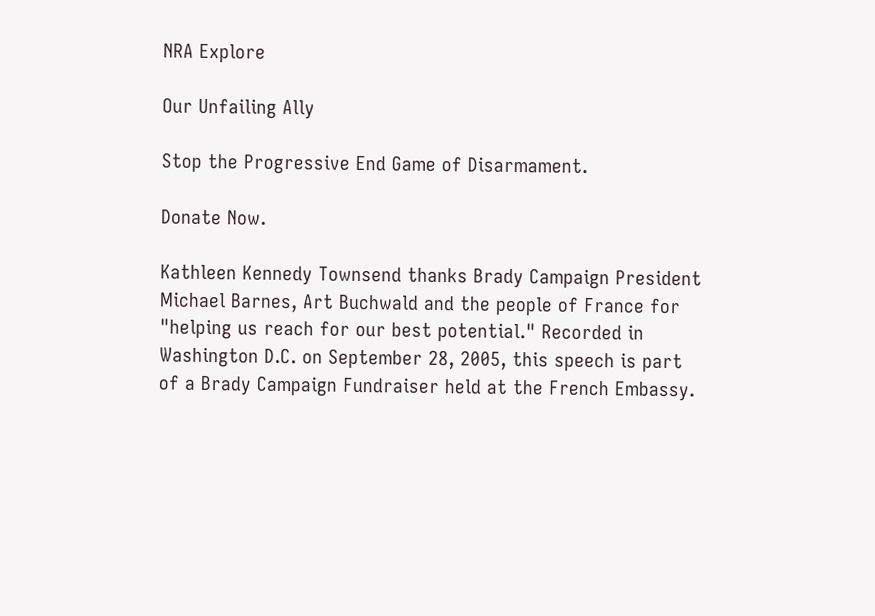NRA Explore

Our Unfailing Ally

Stop the Progressive End Game of Disarmament.

Donate Now.

Kathleen Kennedy Townsend thanks Brady Campaign President Michael Barnes, Art Buchwald and the people of France for "helping us reach for our best potential." Recorded in Washington D.C. on September 28, 2005, this speech is part of a Brady Campaign Fundraiser held at the French Embassy.